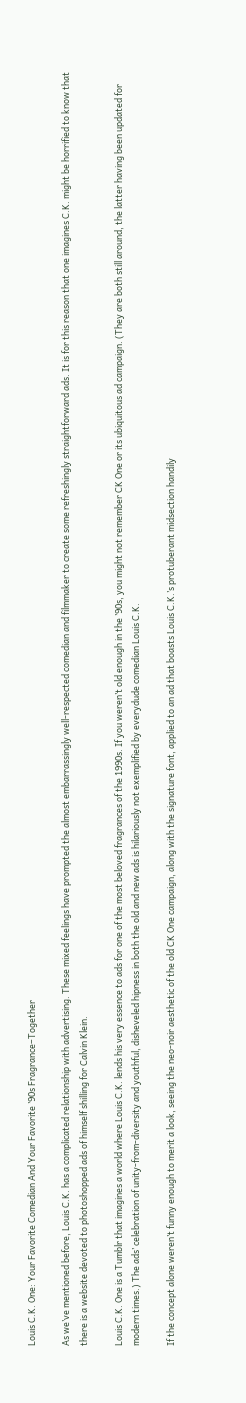Louis C.K. One: Your Favorite Comedian And Your Favorite ’90s Fragrance–Together

As we’ve mentioned before, Louis C.K. has a complicated relationship with advertising. These mixed feelings have prompted the almost embarrassingly well-respected comedian and filmmaker to create some refreshingly straightforward ads. It is for this reason that one imagines C.K. might be horrified to know that there is a website devoted to photoshopped ads of himself shilling for Calvin Klein.

Louis C.K. One is a Tumblr that imagines a world where Louis C.K. lends his very essence to ads for one of the most beloved fragrances of the 1990s. If you weren’t old enough in the ’90s, you might not remember CK One or its ubiquitous ad campaign. (They are both still around, the latter having been updated for modern times.) The ads’ celebration of unity-from-diversity and youthful, disheveled hipness in both the old and new ads is hilariously not exemplified by everydude comedian Louis C.K.

If the concept alone weren’t funny enough to merit a look, seeing the neo-noir aesthetic of the old CK One campaign, along with the signature font, applied to an ad that boasts Louis C.K.’s protuberant midsection handily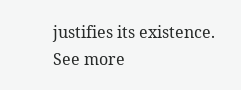justifies its existence. See more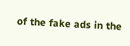of the fake ads in the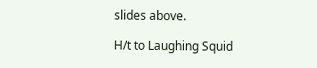slides above.

H/t to Laughing Squid